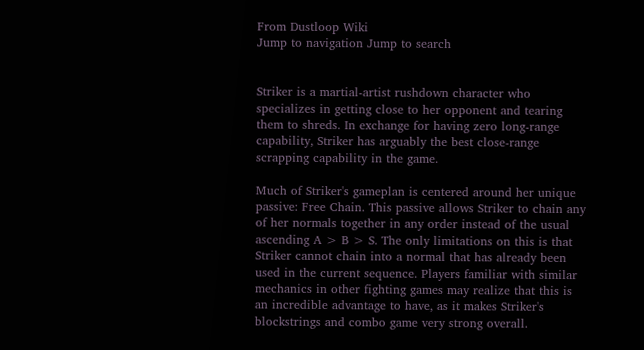From Dustloop Wiki
Jump to navigation Jump to search


Striker is a martial-artist rushdown character who specializes in getting close to her opponent and tearing them to shreds. In exchange for having zero long-range capability, Striker has arguably the best close-range scrapping capability in the game.

Much of Striker's gameplan is centered around her unique passive: Free Chain. This passive allows Striker to chain any of her normals together in any order instead of the usual ascending A > B > S. The only limitations on this is that Striker cannot chain into a normal that has already been used in the current sequence. Players familiar with similar mechanics in other fighting games may realize that this is an incredible advantage to have, as it makes Striker's blockstrings and combo game very strong overall.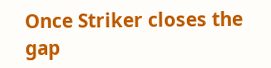Once Striker closes the gap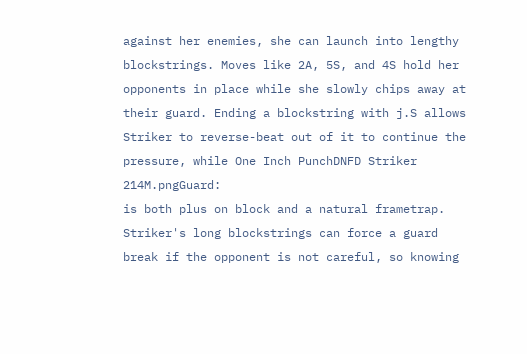against her enemies, she can launch into lengthy blockstrings. Moves like 2A, 5S, and 4S hold her opponents in place while she slowly chips away at their guard. Ending a blockstring with j.S allows Striker to reverse-beat out of it to continue the pressure, while One Inch PunchDNFD Striker 214M.pngGuard:
is both plus on block and a natural frametrap. Striker's long blockstrings can force a guard break if the opponent is not careful, so knowing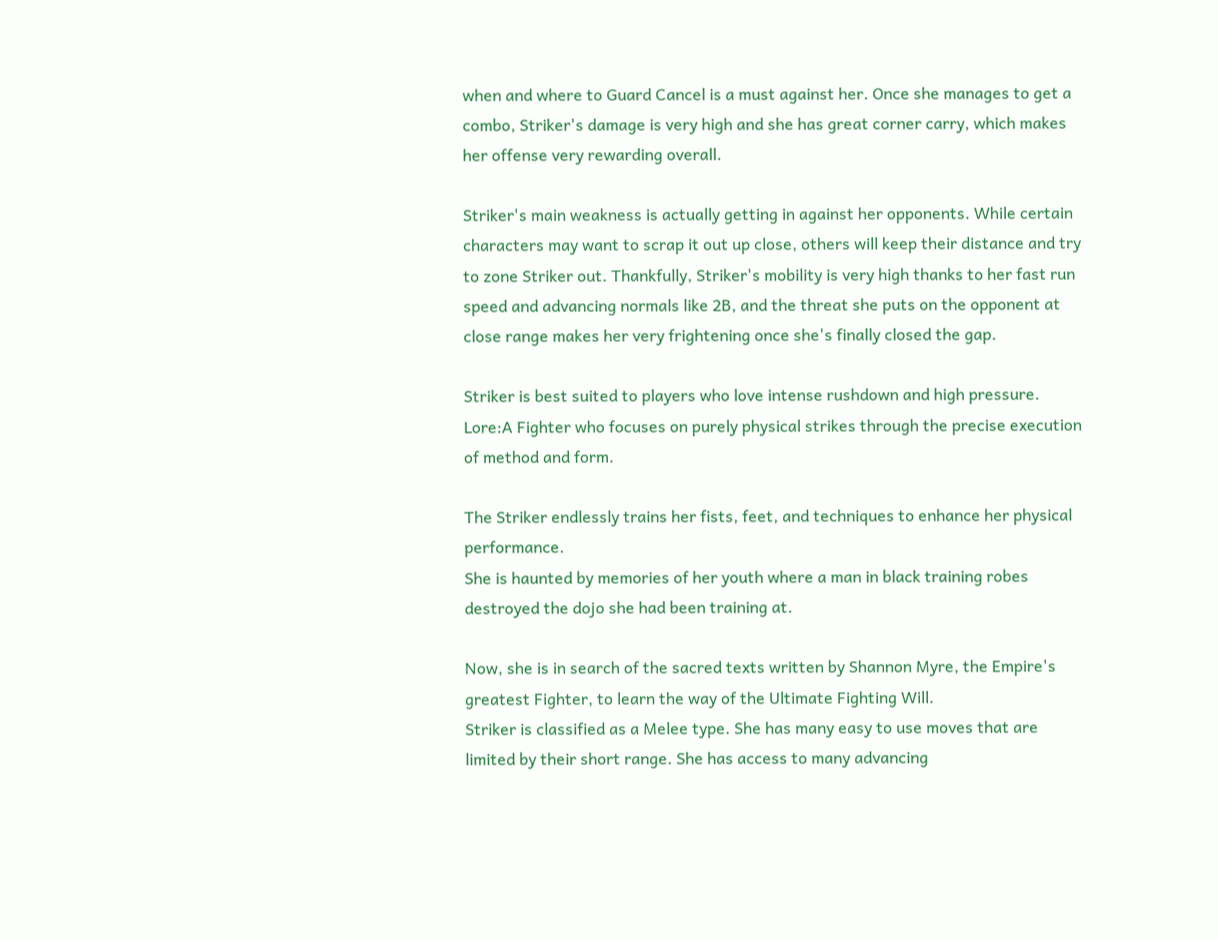when and where to Guard Cancel is a must against her. Once she manages to get a combo, Striker's damage is very high and she has great corner carry, which makes her offense very rewarding overall.

Striker's main weakness is actually getting in against her opponents. While certain characters may want to scrap it out up close, others will keep their distance and try to zone Striker out. Thankfully, Striker's mobility is very high thanks to her fast run speed and advancing normals like 2B, and the threat she puts on the opponent at close range makes her very frightening once she's finally closed the gap.

Striker is best suited to players who love intense rushdown and high pressure.
Lore:A Fighter who focuses on purely physical strikes through the precise execution of method and form.

The Striker endlessly trains her fists, feet, and techniques to enhance her physical performance.
She is haunted by memories of her youth where a man in black training robes destroyed the dojo she had been training at.

Now, she is in search of the sacred texts written by Shannon Myre, the Empire's greatest Fighter, to learn the way of the Ultimate Fighting Will.
Striker is classified as a Melee type. She has many easy to use moves that are limited by their short range. She has access to many advancing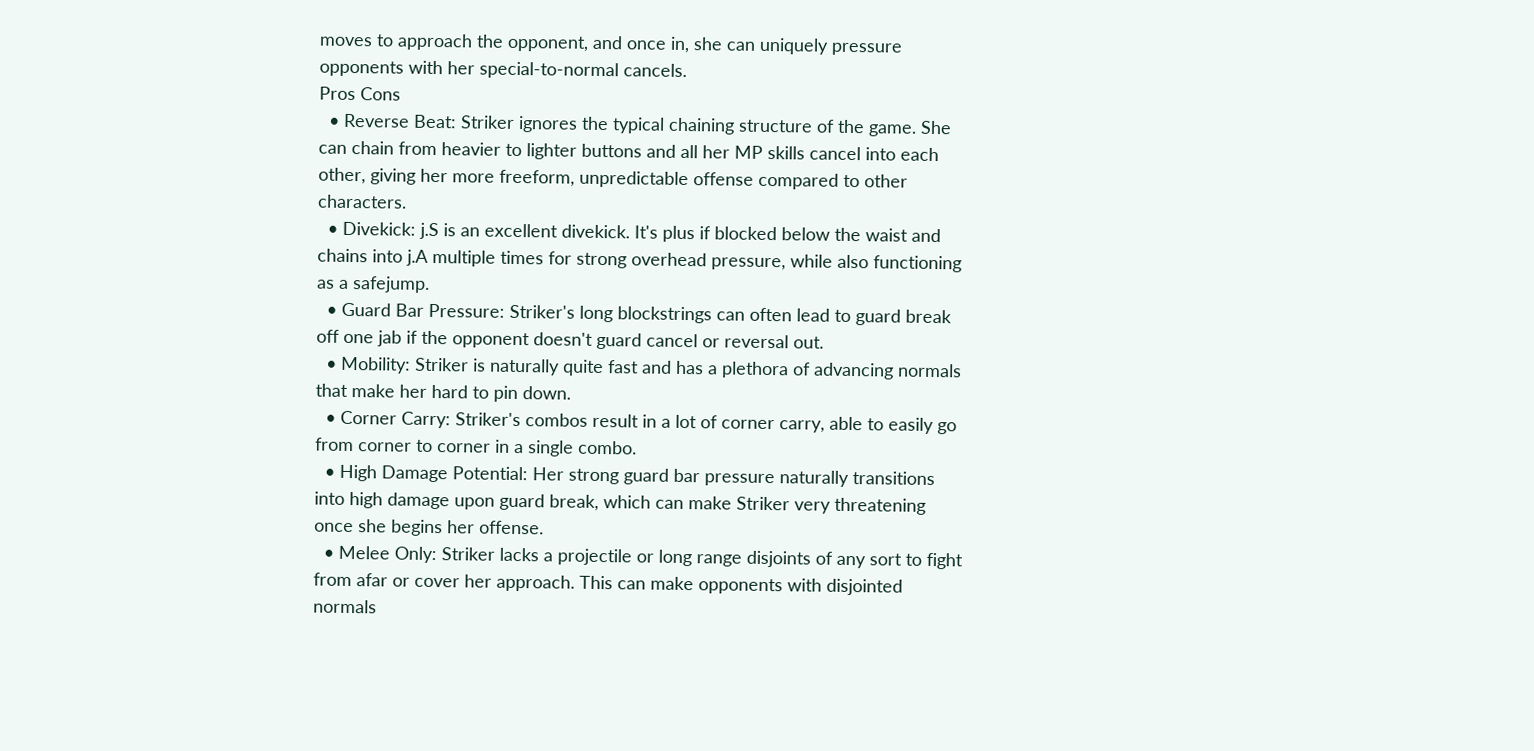moves to approach the opponent, and once in, she can uniquely pressure opponents with her special-to-normal cancels.
Pros Cons
  • Reverse Beat: Striker ignores the typical chaining structure of the game. She can chain from heavier to lighter buttons and all her MP skills cancel into each other, giving her more freeform, unpredictable offense compared to other characters.
  • Divekick: j.S is an excellent divekick. It's plus if blocked below the waist and chains into j.A multiple times for strong overhead pressure, while also functioning as a safejump.
  • Guard Bar Pressure: Striker's long blockstrings can often lead to guard break off one jab if the opponent doesn't guard cancel or reversal out.
  • Mobility: Striker is naturally quite fast and has a plethora of advancing normals that make her hard to pin down.
  • Corner Carry: Striker's combos result in a lot of corner carry, able to easily go from corner to corner in a single combo.
  • High Damage Potential: Her strong guard bar pressure naturally transitions into high damage upon guard break, which can make Striker very threatening once she begins her offense.
  • Melee Only: Striker lacks a projectile or long range disjoints of any sort to fight from afar or cover her approach. This can make opponents with disjointed normals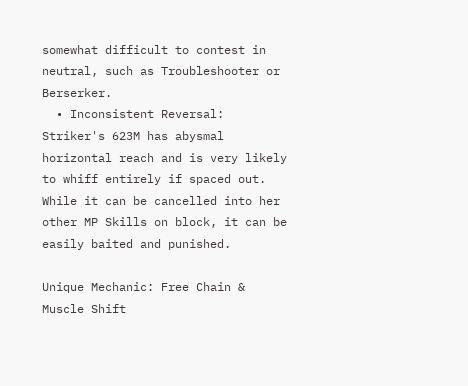somewhat difficult to contest in neutral, such as Troubleshooter or Berserker.
  • Inconsistent Reversal: Striker's 623M has abysmal horizontal reach and is very likely to whiff entirely if spaced out. While it can be cancelled into her other MP Skills on block, it can be easily baited and punished.

Unique Mechanic: Free Chain & Muscle Shift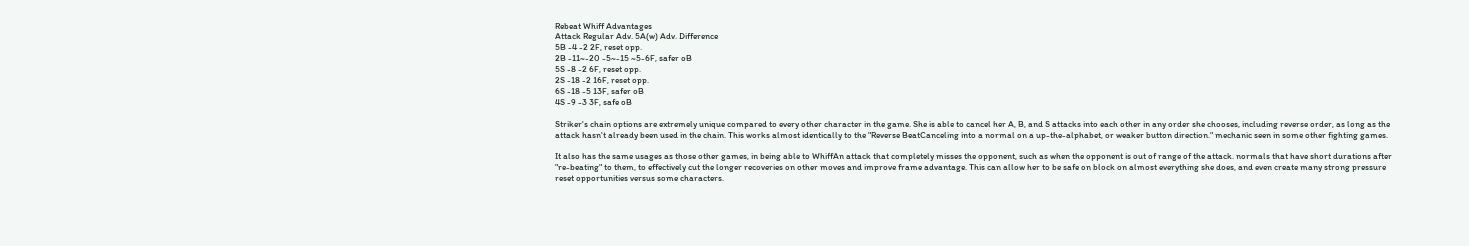Rebeat Whiff Advantages
Attack Regular Adv. 5A(w) Adv. Difference
5B -4 -2 2F, reset opp.
2B -11~-20 -5~-15 ~5-6F, safer oB
5S -8 -2 6F, reset opp.
2S -18 -2 16F, reset opp.
6S -18 -5 13F, safer oB
4S -9 -3 3F, safe oB

Striker's chain options are extremely unique compared to every other character in the game. She is able to cancel her A, B, and S attacks into each other in any order she chooses, including reverse order, as long as the attack hasn't already been used in the chain. This works almost identically to the "Reverse BeatCanceling into a normal on a up-the-alphabet, or weaker button direction." mechanic seen in some other fighting games.

It also has the same usages as those other games, in being able to WhiffAn attack that completely misses the opponent, such as when the opponent is out of range of the attack. normals that have short durations after "re-beating" to them, to effectively cut the longer recoveries on other moves and improve frame advantage. This can allow her to be safe on block on almost everything she does, and even create many strong pressure reset opportunities versus some characters.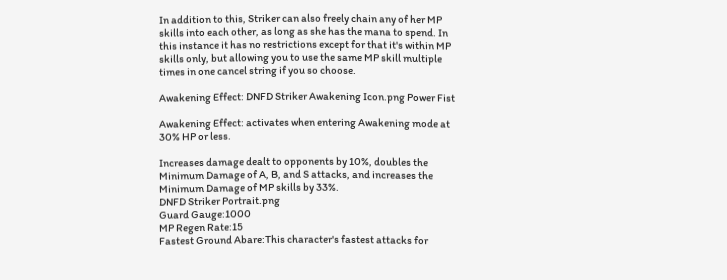In addition to this, Striker can also freely chain any of her MP skills into each other, as long as she has the mana to spend. In this instance it has no restrictions except for that it's within MP skills only, but allowing you to use the same MP skill multiple times in one cancel string if you so choose.

Awakening Effect: DNFD Striker Awakening Icon.png Power Fist

Awakening Effect: activates when entering Awakening mode at 30% HP or less.

Increases damage dealt to opponents by 10%, doubles the Minimum Damage of A, B, and S attacks, and increases the Minimum Damage of MP skills by 33%.
DNFD Striker Portrait.png
Guard Gauge:1000
MP Regen Rate:15
Fastest Ground Abare:This character's fastest attacks for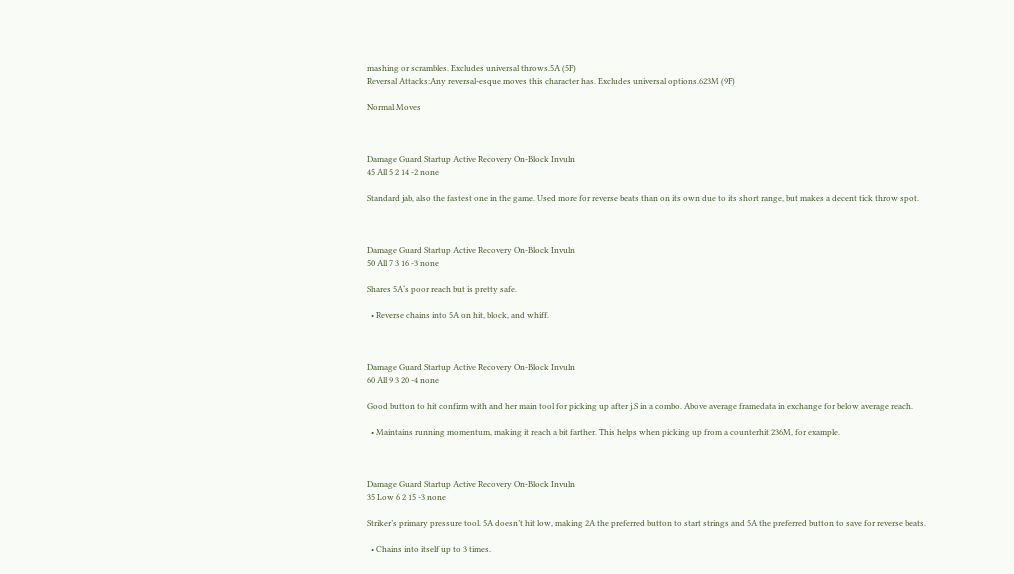mashing or scrambles. Excludes universal throws.5A (5F)
Reversal Attacks:Any reversal-esque moves this character has. Excludes universal options.623M (9F)

Normal Moves



Damage Guard Startup Active Recovery On-Block Invuln
45 All 5 2 14 -2 none

Standard jab, also the fastest one in the game. Used more for reverse beats than on its own due to its short range, but makes a decent tick throw spot.



Damage Guard Startup Active Recovery On-Block Invuln
50 All 7 3 16 -3 none

Shares 5A‘s poor reach but is pretty safe.

  • Reverse chains into 5A on hit, block, and whiff.



Damage Guard Startup Active Recovery On-Block Invuln
60 All 9 3 20 -4 none

Good button to hit confirm with and her main tool for picking up after j.S in a combo. Above average framedata in exchange for below average reach.

  • Maintains running momentum, making it reach a bit farther. This helps when picking up from a counterhit 236M, for example.



Damage Guard Startup Active Recovery On-Block Invuln
35 Low 6 2 15 -3 none

Striker’s primary pressure tool. 5A doesn’t hit low, making 2A the preferred button to start strings and 5A the preferred button to save for reverse beats.

  • Chains into itself up to 3 times.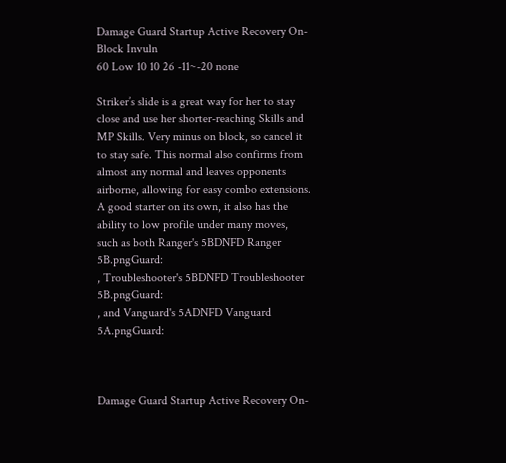Damage Guard Startup Active Recovery On-Block Invuln
60 Low 10 10 26 -11~-20 none

Striker’s slide is a great way for her to stay close and use her shorter-reaching Skills and MP Skills. Very minus on block, so cancel it to stay safe. This normal also confirms from almost any normal and leaves opponents airborne, allowing for easy combo extensions. A good starter on its own, it also has the ability to low profile under many moves, such as both Ranger's 5BDNFD Ranger 5B.pngGuard:
, Troubleshooter's 5BDNFD Troubleshooter 5B.pngGuard:
, and Vanguard's 5ADNFD Vanguard 5A.pngGuard:



Damage Guard Startup Active Recovery On-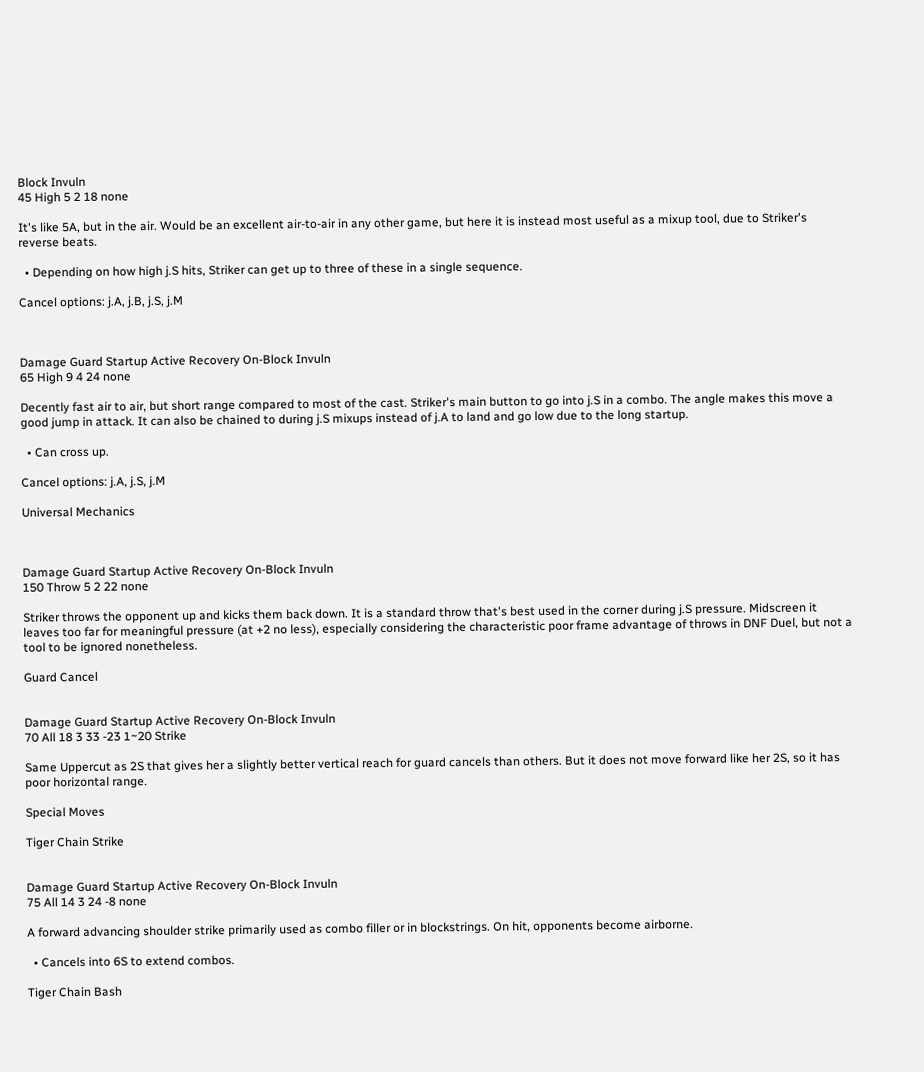Block Invuln
45 High 5 2 18 none

It's like 5A, but in the air. Would be an excellent air-to-air in any other game, but here it is instead most useful as a mixup tool, due to Striker's reverse beats.

  • Depending on how high j.S hits, Striker can get up to three of these in a single sequence.

Cancel options: j.A, j.B, j.S, j.M



Damage Guard Startup Active Recovery On-Block Invuln
65 High 9 4 24 none

Decently fast air to air, but short range compared to most of the cast. Striker's main button to go into j.S in a combo. The angle makes this move a good jump in attack. It can also be chained to during j.S mixups instead of j.A to land and go low due to the long startup.

  • Can cross up.

Cancel options: j.A, j.S, j.M

Universal Mechanics



Damage Guard Startup Active Recovery On-Block Invuln
150 Throw 5 2 22 none

Striker throws the opponent up and kicks them back down. It is a standard throw that's best used in the corner during j.S pressure. Midscreen it leaves too far for meaningful pressure (at +2 no less), especially considering the characteristic poor frame advantage of throws in DNF Duel, but not a tool to be ignored nonetheless.

Guard Cancel


Damage Guard Startup Active Recovery On-Block Invuln
70 All 18 3 33 -23 1~20 Strike

Same Uppercut as 2S that gives her a slightly better vertical reach for guard cancels than others. But it does not move forward like her 2S, so it has poor horizontal range.

Special Moves

Tiger Chain Strike


Damage Guard Startup Active Recovery On-Block Invuln
75 All 14 3 24 -8 none

A forward advancing shoulder strike primarily used as combo filler or in blockstrings. On hit, opponents become airborne.

  • Cancels into 6S to extend combos.

Tiger Chain Bash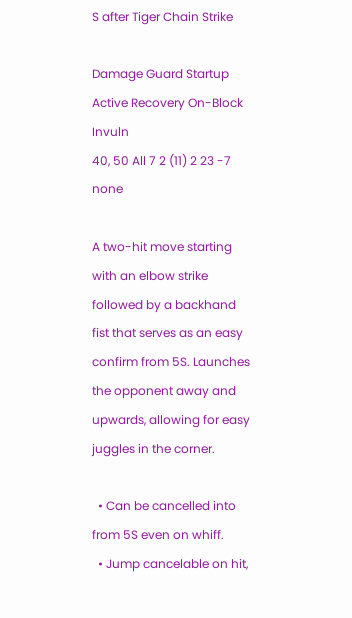S after Tiger Chain Strike

Damage Guard Startup Active Recovery On-Block Invuln
40, 50 All 7 2 (11) 2 23 -7 none

A two-hit move starting with an elbow strike followed by a backhand fist that serves as an easy confirm from 5S. Launches the opponent away and upwards, allowing for easy juggles in the corner.

  • Can be cancelled into from 5S even on whiff.
  • Jump cancelable on hit,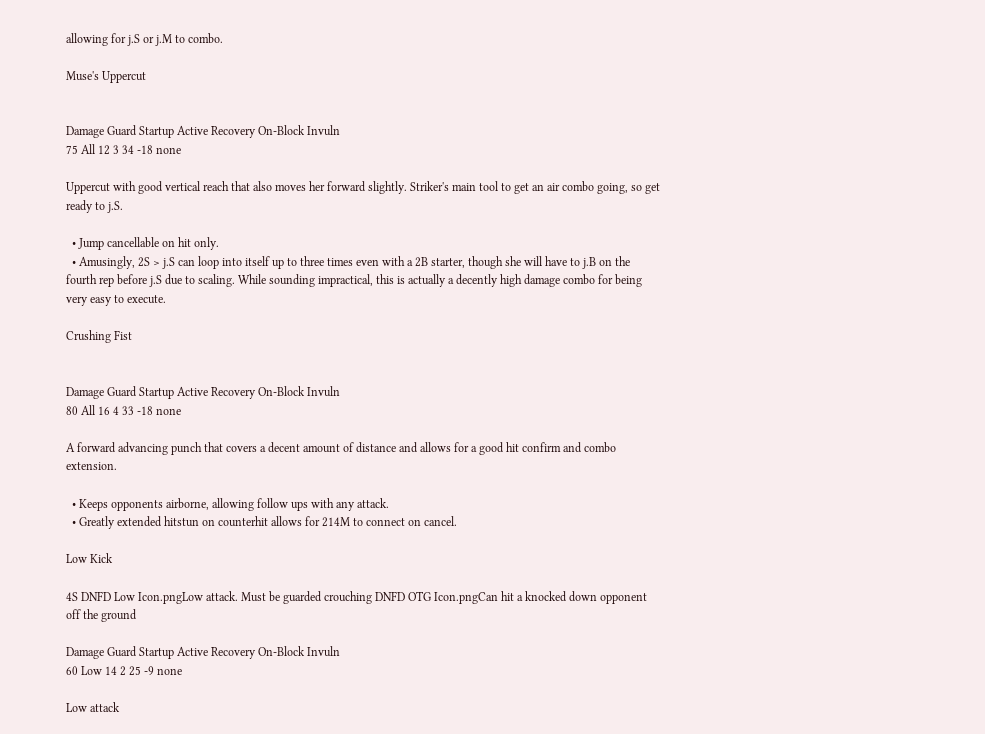allowing for j.S or j.M to combo.

Muse's Uppercut


Damage Guard Startup Active Recovery On-Block Invuln
75 All 12 3 34 -18 none

Uppercut with good vertical reach that also moves her forward slightly. Striker's main tool to get an air combo going, so get ready to j.S.

  • Jump cancellable on hit only.
  • Amusingly, 2S > j.S can loop into itself up to three times even with a 2B starter, though she will have to j.B on the fourth rep before j.S due to scaling. While sounding impractical, this is actually a decently high damage combo for being very easy to execute.

Crushing Fist


Damage Guard Startup Active Recovery On-Block Invuln
80 All 16 4 33 -18 none

A forward advancing punch that covers a decent amount of distance and allows for a good hit confirm and combo extension.

  • Keeps opponents airborne, allowing follow ups with any attack.
  • Greatly extended hitstun on counterhit allows for 214M to connect on cancel.

Low Kick

4S DNFD Low Icon.pngLow attack. Must be guarded crouching DNFD OTG Icon.pngCan hit a knocked down opponent off the ground

Damage Guard Startup Active Recovery On-Block Invuln
60 Low 14 2 25 -9 none

Low attack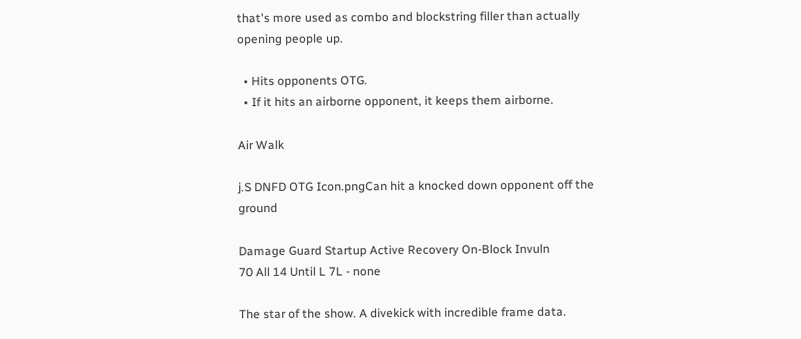that's more used as combo and blockstring filler than actually opening people up.

  • Hits opponents OTG.
  • If it hits an airborne opponent, it keeps them airborne.

Air Walk

j.S DNFD OTG Icon.pngCan hit a knocked down opponent off the ground

Damage Guard Startup Active Recovery On-Block Invuln
70 All 14 Until L 7L - none

The star of the show. A divekick with incredible frame data.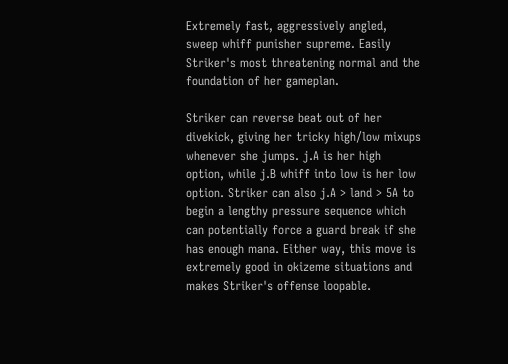Extremely fast, aggressively angled, sweep whiff punisher supreme. Easily Striker's most threatening normal and the foundation of her gameplan.

Striker can reverse beat out of her divekick, giving her tricky high/low mixups whenever she jumps. j.A is her high option, while j.B whiff into low is her low option. Striker can also j.A > land > 5A to begin a lengthy pressure sequence which can potentially force a guard break if she has enough mana. Either way, this move is extremely good in okizeme situations and makes Striker's offense loopable.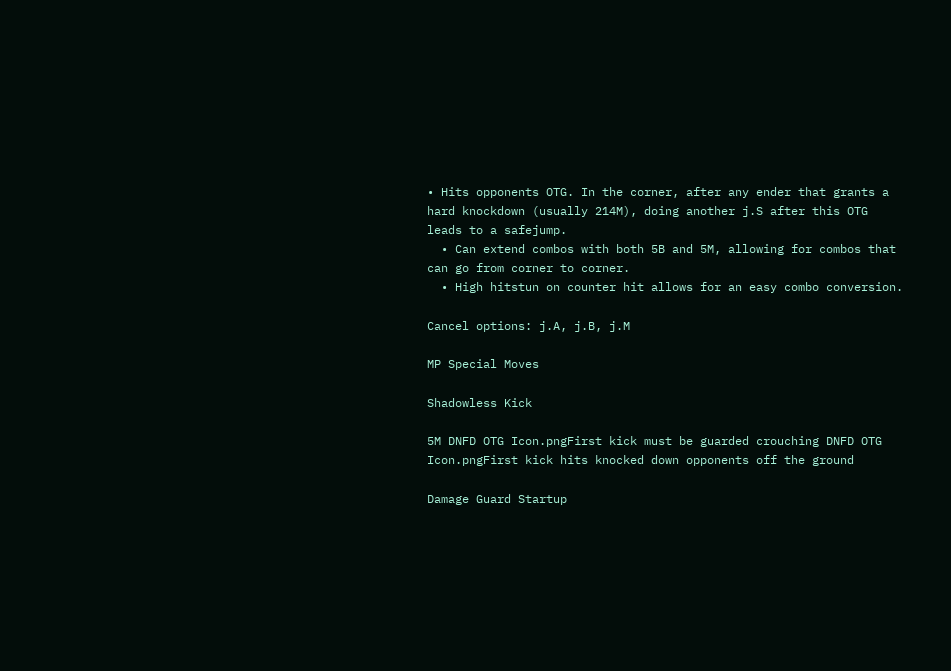• Hits opponents OTG. In the corner, after any ender that grants a hard knockdown (usually 214M), doing another j.S after this OTG leads to a safejump.
  • Can extend combos with both 5B and 5M, allowing for combos that can go from corner to corner.
  • High hitstun on counter hit allows for an easy combo conversion.

Cancel options: j.A, j.B, j.M

MP Special Moves

Shadowless Kick

5M DNFD OTG Icon.pngFirst kick must be guarded crouching DNFD OTG Icon.pngFirst kick hits knocked down opponents off the ground

Damage Guard Startup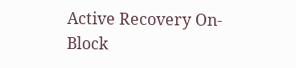Active Recovery On-Block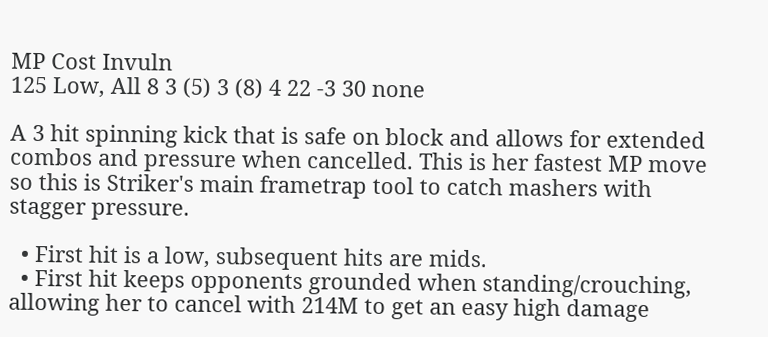MP Cost Invuln
125 Low, All 8 3 (5) 3 (8) 4 22 -3 30 none

A 3 hit spinning kick that is safe on block and allows for extended combos and pressure when cancelled. This is her fastest MP move so this is Striker's main frametrap tool to catch mashers with stagger pressure.

  • First hit is a low, subsequent hits are mids.
  • First hit keeps opponents grounded when standing/crouching, allowing her to cancel with 214M to get an easy high damage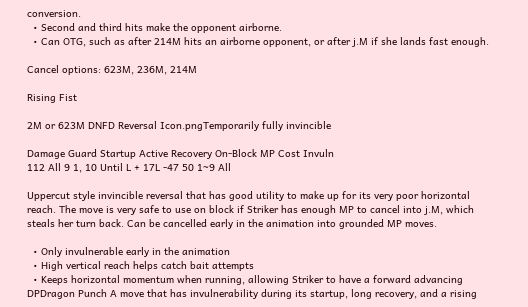conversion.
  • Second and third hits make the opponent airborne.
  • Can OTG, such as after 214M hits an airborne opponent, or after j.M if she lands fast enough.

Cancel options: 623M, 236M, 214M

Rising Fist

2M or 623M DNFD Reversal Icon.pngTemporarily fully invincible

Damage Guard Startup Active Recovery On-Block MP Cost Invuln
112 All 9 1, 10 Until L + 17L -47 50 1~9 All

Uppercut style invincible reversal that has good utility to make up for its very poor horizontal reach. The move is very safe to use on block if Striker has enough MP to cancel into j.M, which steals her turn back. Can be cancelled early in the animation into grounded MP moves.

  • Only invulnerable early in the animation
  • High vertical reach helps catch bait attempts
  • Keeps horizontal momentum when running, allowing Striker to have a forward advancing DPDragon Punch A move that has invulnerability during its startup, long recovery, and a rising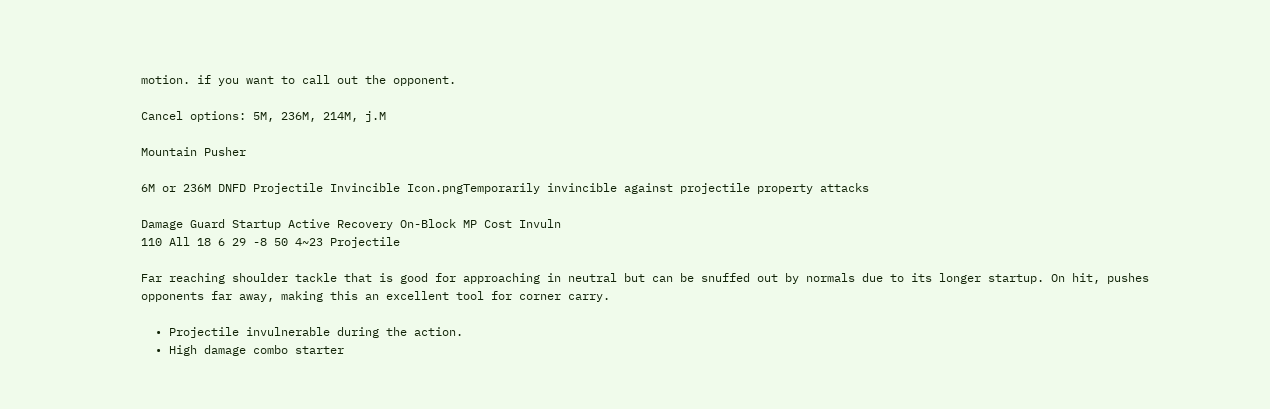motion. if you want to call out the opponent.

Cancel options: 5M, 236M, 214M, j.M

Mountain Pusher

6M or 236M DNFD Projectile Invincible Icon.pngTemporarily invincible against projectile property attacks

Damage Guard Startup Active Recovery On-Block MP Cost Invuln
110 All 18 6 29 -8 50 4~23 Projectile

Far reaching shoulder tackle that is good for approaching in neutral but can be snuffed out by normals due to its longer startup. On hit, pushes opponents far away, making this an excellent tool for corner carry.

  • Projectile invulnerable during the action.
  • High damage combo starter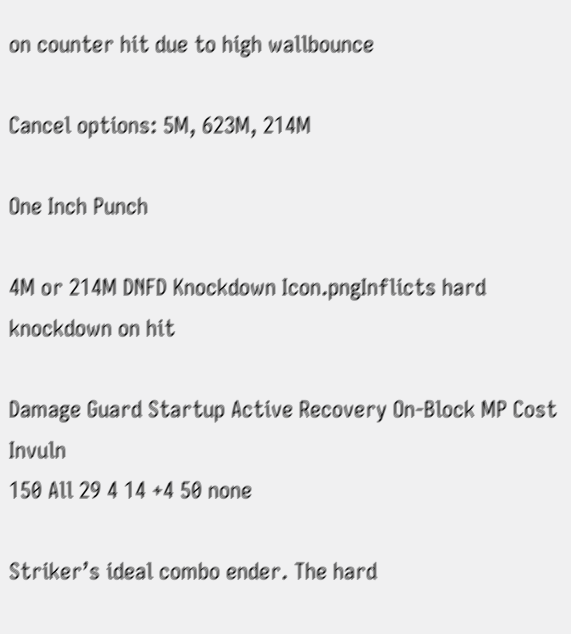on counter hit due to high wallbounce

Cancel options: 5M, 623M, 214M

One Inch Punch

4M or 214M DNFD Knockdown Icon.pngInflicts hard knockdown on hit

Damage Guard Startup Active Recovery On-Block MP Cost Invuln
150 All 29 4 14 +4 50 none

Striker’s ideal combo ender. The hard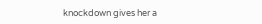knockdown gives her a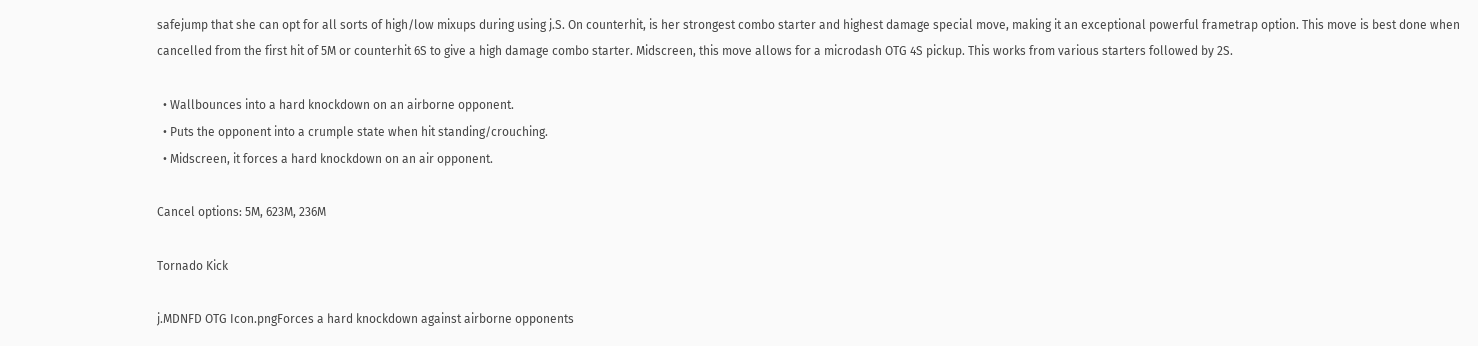safejump that she can opt for all sorts of high/low mixups during using j.S. On counterhit, is her strongest combo starter and highest damage special move, making it an exceptional powerful frametrap option. This move is best done when cancelled from the first hit of 5M or counterhit 6S to give a high damage combo starter. Midscreen, this move allows for a microdash OTG 4S pickup. This works from various starters followed by 2S.

  • Wallbounces into a hard knockdown on an airborne opponent.
  • Puts the opponent into a crumple state when hit standing/crouching.
  • Midscreen, it forces a hard knockdown on an air opponent.

Cancel options: 5M, 623M, 236M

Tornado Kick

j.MDNFD OTG Icon.pngForces a hard knockdown against airborne opponents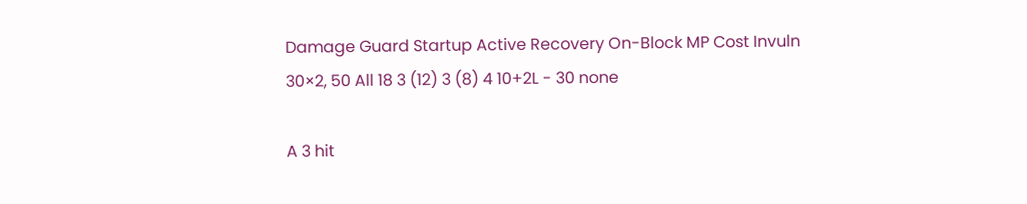Damage Guard Startup Active Recovery On-Block MP Cost Invuln
30×2, 50 All 18 3 (12) 3 (8) 4 10+2L - 30 none

A 3 hit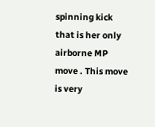spinning kick that is her only airborne MP move . This move is very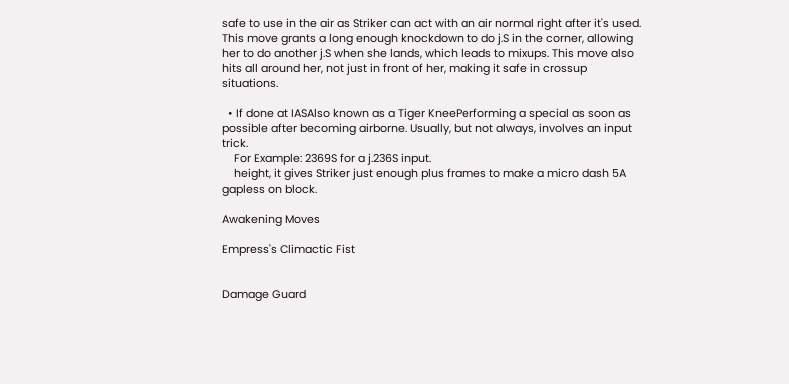safe to use in the air as Striker can act with an air normal right after it's used. This move grants a long enough knockdown to do j.S in the corner, allowing her to do another j.S when she lands, which leads to mixups. This move also hits all around her, not just in front of her, making it safe in crossup situations.

  • If done at IASAlso known as a Tiger KneePerforming a special as soon as possible after becoming airborne. Usually, but not always, involves an input trick.
    For Example: 2369S for a j.236S input.
    height, it gives Striker just enough plus frames to make a micro dash 5A gapless on block.

Awakening Moves

Empress's Climactic Fist


Damage Guard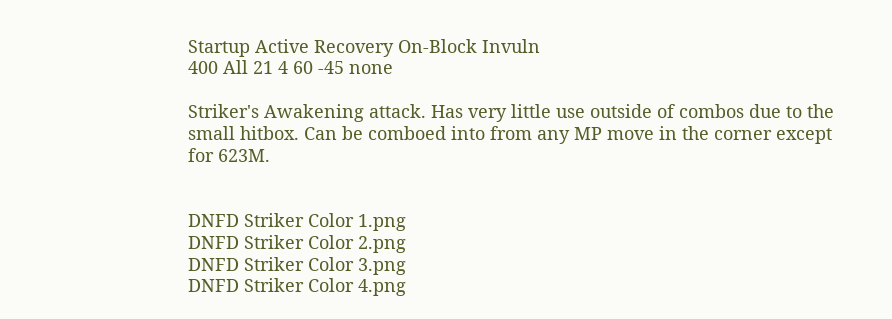Startup Active Recovery On-Block Invuln
400 All 21 4 60 -45 none

Striker's Awakening attack. Has very little use outside of combos due to the small hitbox. Can be comboed into from any MP move in the corner except for 623M.


DNFD Striker Color 1.png
DNFD Striker Color 2.png
DNFD Striker Color 3.png
DNFD Striker Color 4.png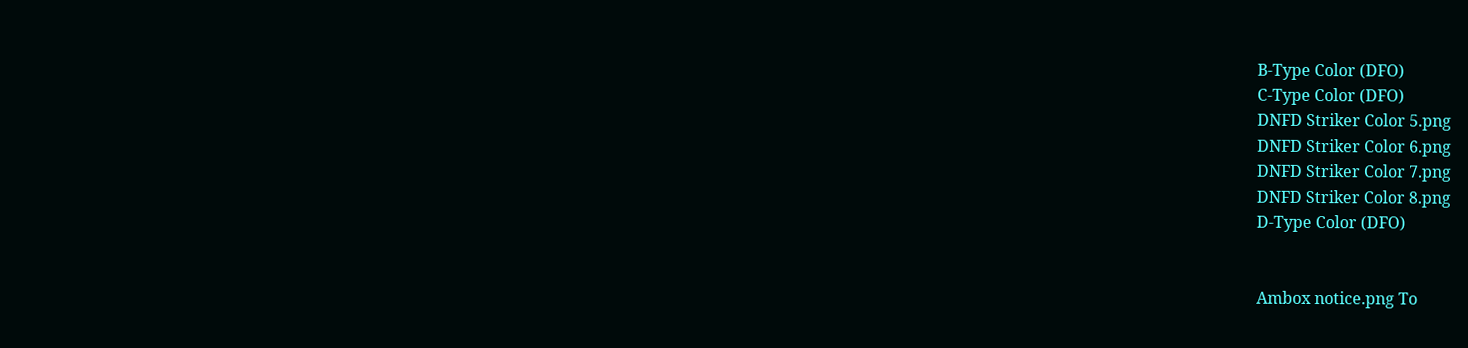B-Type Color (DFO)
C-Type Color (DFO)
DNFD Striker Color 5.png
DNFD Striker Color 6.png
DNFD Striker Color 7.png
DNFD Striker Color 8.png
D-Type Color (DFO)


Ambox notice.png To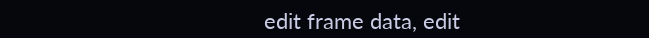edit frame data, edit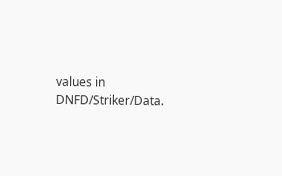values in DNFD/Striker/Data.